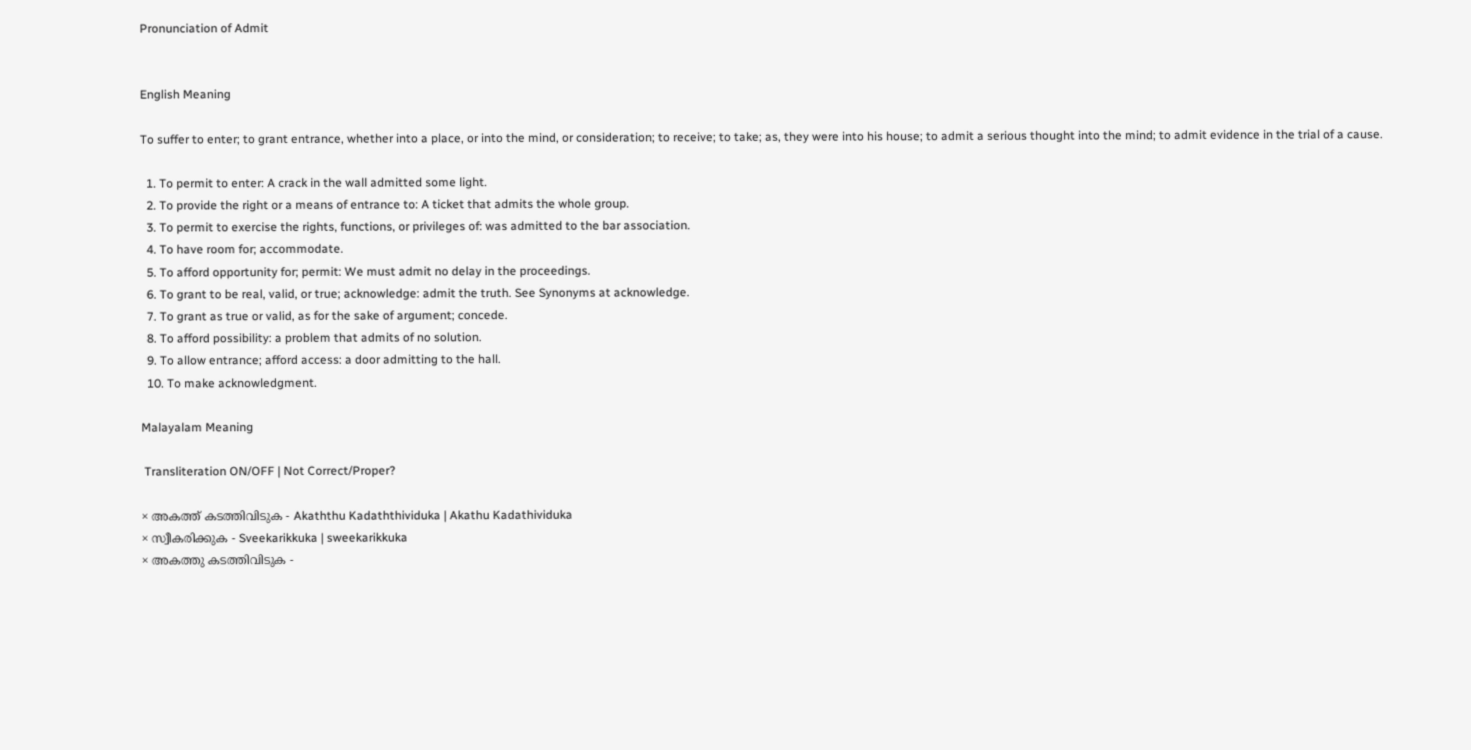Pronunciation of Admit


English Meaning

To suffer to enter; to grant entrance, whether into a place, or into the mind, or consideration; to receive; to take; as, they were into his house; to admit a serious thought into the mind; to admit evidence in the trial of a cause.

  1. To permit to enter: A crack in the wall admitted some light.
  2. To provide the right or a means of entrance to: A ticket that admits the whole group.
  3. To permit to exercise the rights, functions, or privileges of: was admitted to the bar association.
  4. To have room for; accommodate.
  5. To afford opportunity for; permit: We must admit no delay in the proceedings.
  6. To grant to be real, valid, or true; acknowledge: admit the truth. See Synonyms at acknowledge.
  7. To grant as true or valid, as for the sake of argument; concede.
  8. To afford possibility: a problem that admits of no solution.
  9. To allow entrance; afford access: a door admitting to the hall.
  10. To make acknowledgment.

Malayalam Meaning

 Transliteration ON/OFF | Not Correct/Proper?

× അകത്ത്‌ കടത്തിവിടുക - Akaththu Kadaththividuka | Akathu Kadathividuka
× സ്വീകരിക്കുക - Sveekarikkuka | sweekarikkuka
× അകത്തു കടത്തിവിടുക -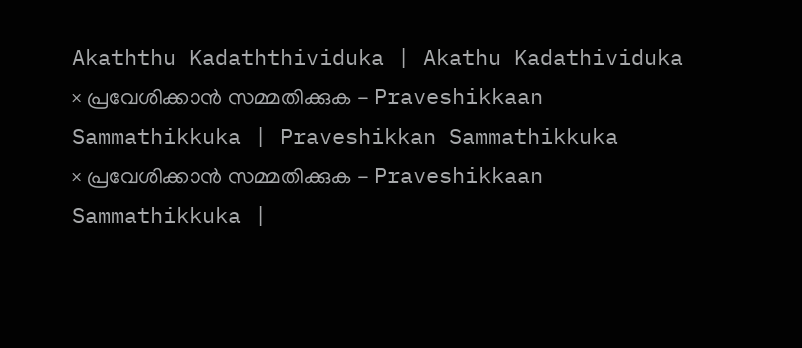Akaththu Kadaththividuka | Akathu Kadathividuka
× പ്രവേശിക്കാന്‍ സമ്മതിക്കുക - Praveshikkaan Sammathikkuka | Praveshikkan Sammathikkuka
× പ്രവേശിക്കാൻ സമ്മതിക്കുക - Praveshikkaan Sammathikkuka |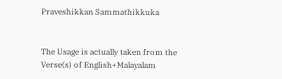Praveshikkan Sammathikkuka


The Usage is actually taken from the Verse(s) of English+Malayalam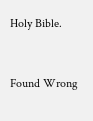Holy Bible.


Found Wrong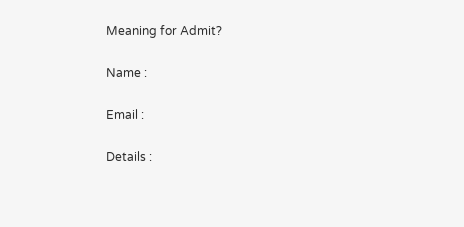Meaning for Admit?

Name :

Email :

Details :